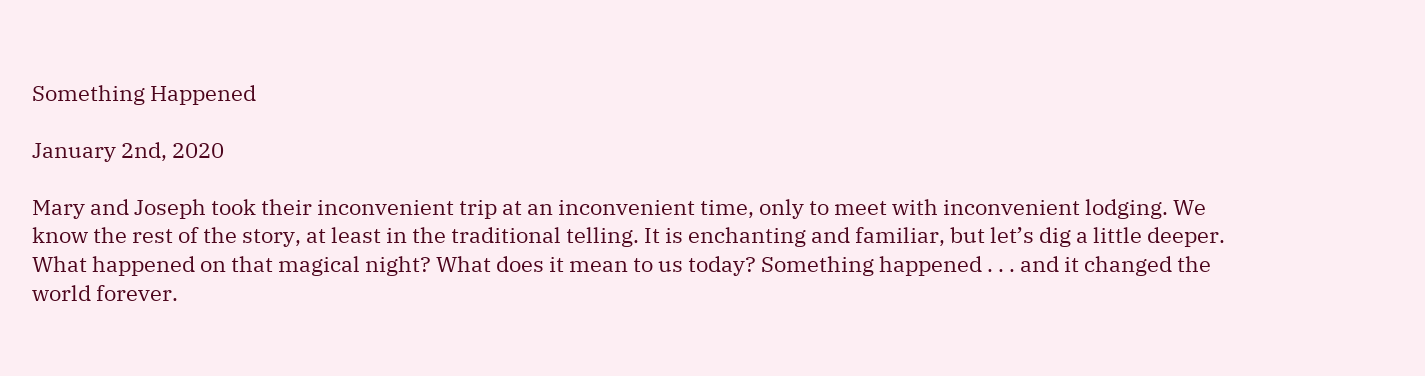Something Happened

January 2nd, 2020

Mary and Joseph took their inconvenient trip at an inconvenient time, only to meet with inconvenient lodging. We know the rest of the story, at least in the traditional telling. It is enchanting and familiar, but let’s dig a little deeper. What happened on that magical night? What does it mean to us today? Something happened . . . and it changed the world forever.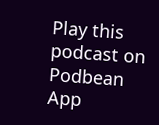Play this podcast on Podbean App